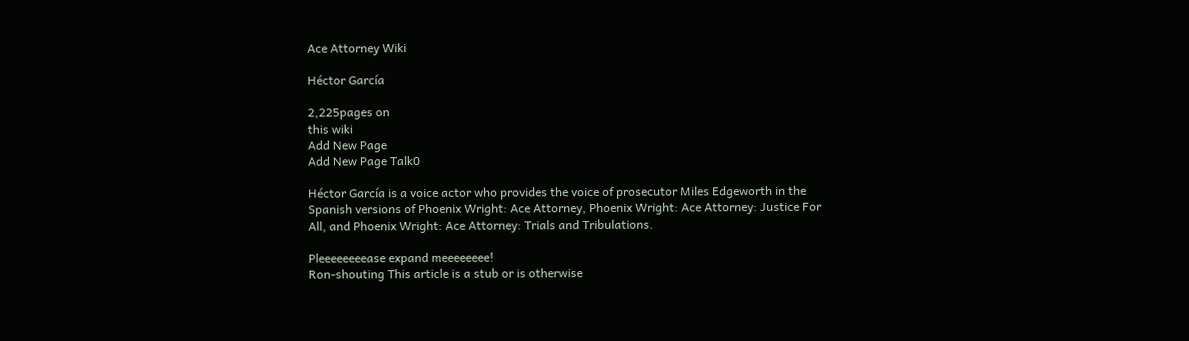Ace Attorney Wiki

Héctor García

2,225pages on
this wiki
Add New Page
Add New Page Talk0

Héctor García is a voice actor who provides the voice of prosecutor Miles Edgeworth in the Spanish versions of Phoenix Wright: Ace Attorney, Phoenix Wright: Ace Attorney: Justice For All, and Phoenix Wright: Ace Attorney: Trials and Tribulations.

Pleeeeeeeease expand meeeeeeee!
Ron-shouting This article is a stub or is otherwise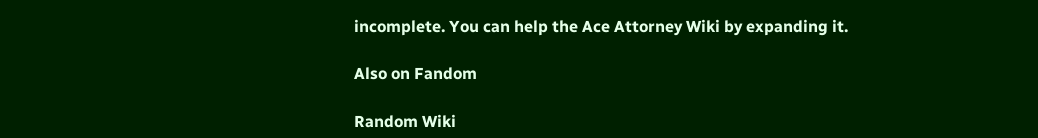incomplete. You can help the Ace Attorney Wiki by expanding it.

Also on Fandom

Random Wiki